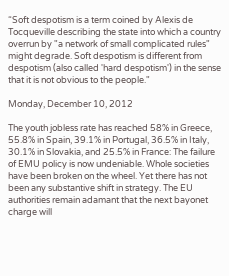“Soft despotism is a term coined by Alexis de Tocqueville describing the state into which a country overrun by "a network of small complicated rules" might degrade. Soft despotism is different from despotism (also called 'hard despotism') in the sense that it is not obvious to the people."

Monday, December 10, 2012

The youth jobless rate has reached 58% in Greece, 55.8% in Spain, 39.1% in Portugal, 36.5% in Italy, 30.1% in Slovakia, and 25.5% in France: The failure of EMU policy is now undeniable. Whole societies have been broken on the wheel. Yet there has not been any substantive shift in strategy. The EU authorities remain adamant that the next bayonet charge will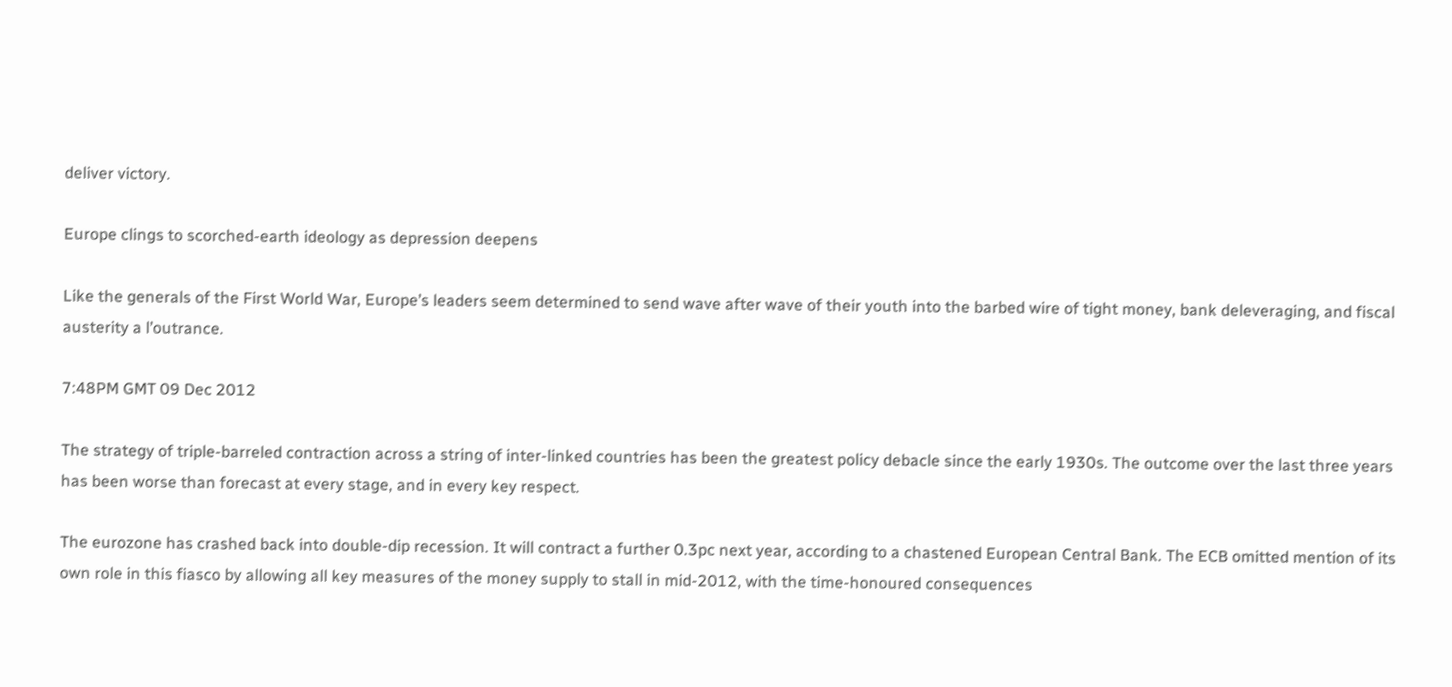deliver victory.

Europe clings to scorched-earth ideology as depression deepens

Like the generals of the First World War, Europe’s leaders seem determined to send wave after wave of their youth into the barbed wire of tight money, bank deleveraging, and fiscal austerity a l’outrance.

7:48PM GMT 09 Dec 2012

The strategy of triple-barreled contraction across a string of inter-linked countries has been the greatest policy debacle since the early 1930s. The outcome over the last three years has been worse than forecast at every stage, and in every key respect.

The eurozone has crashed back into double-dip recession. It will contract a further 0.3pc next year, according to a chastened European Central Bank. The ECB omitted mention of its own role in this fiasco by allowing all key measures of the money supply to stall in mid-2012, with the time-honoured consequences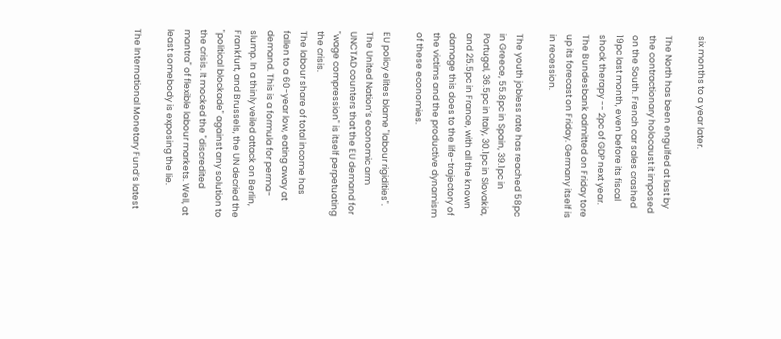six months to a year later.

The North has been engulfed at last by the contractionary holocaust it imposed on the South. French car sales crashed 19pc last month, even before its fiscal shock therapy -- 2pc of GDP next year. The Bundesbank admitted on Friday tore up its forecast on Friday. Germany itself is in recession.

The youth jobless rate has reached 58pc in Greece, 55.8pc in Spain, 39.1pc in Portugal, 36.5pc in Italy, 30.1pc in Slovakia, and 25.5pc in France, with all the known damage this does to the life-trajectory of the victims and the productive dynamism of these economies.

EU policy elites blame "labour rigidities". The United Nation’s economic arm UNCTAD counters that the EU demand for "wage compression" is itself perpetuating the crisis.
The labour share of total income has fallen to a 60-year low, eating away at demand. This is a formula for perma-slump. In a thinly veiled attack on Berlin, Frankfurt, and Brussels, the UN decried the "political blockade" against any solution to the crisis. It mocked the "discredited mantra" of flexible labour markets. Well, at least somebody is exposing the lie.

The International Monetary Fund’s latest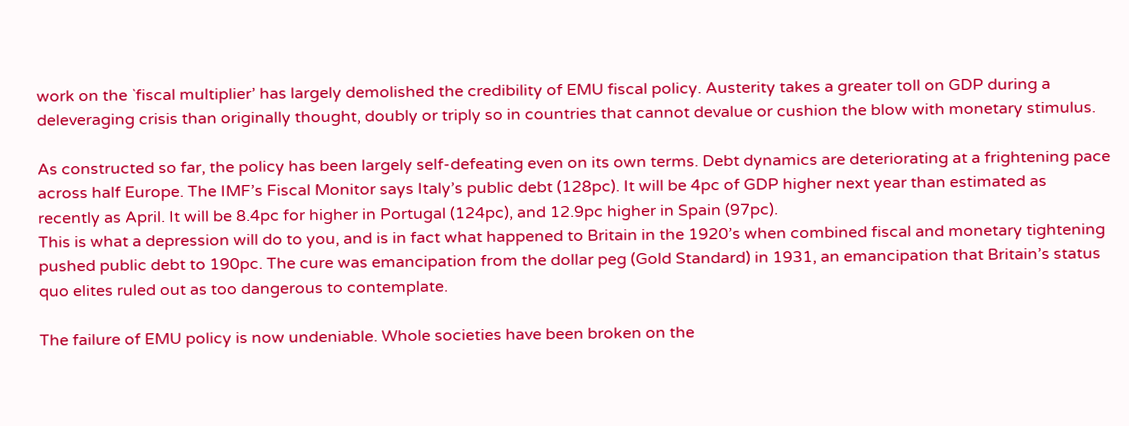work on the `fiscal multiplier’ has largely demolished the credibility of EMU fiscal policy. Austerity takes a greater toll on GDP during a deleveraging crisis than originally thought, doubly or triply so in countries that cannot devalue or cushion the blow with monetary stimulus.

As constructed so far, the policy has been largely self-defeating even on its own terms. Debt dynamics are deteriorating at a frightening pace across half Europe. The IMF’s Fiscal Monitor says Italy’s public debt (128pc). It will be 4pc of GDP higher next year than estimated as recently as April. It will be 8.4pc for higher in Portugal (124pc), and 12.9pc higher in Spain (97pc).
This is what a depression will do to you, and is in fact what happened to Britain in the 1920’s when combined fiscal and monetary tightening pushed public debt to 190pc. The cure was emancipation from the dollar peg (Gold Standard) in 1931, an emancipation that Britain’s status quo elites ruled out as too dangerous to contemplate.

The failure of EMU policy is now undeniable. Whole societies have been broken on the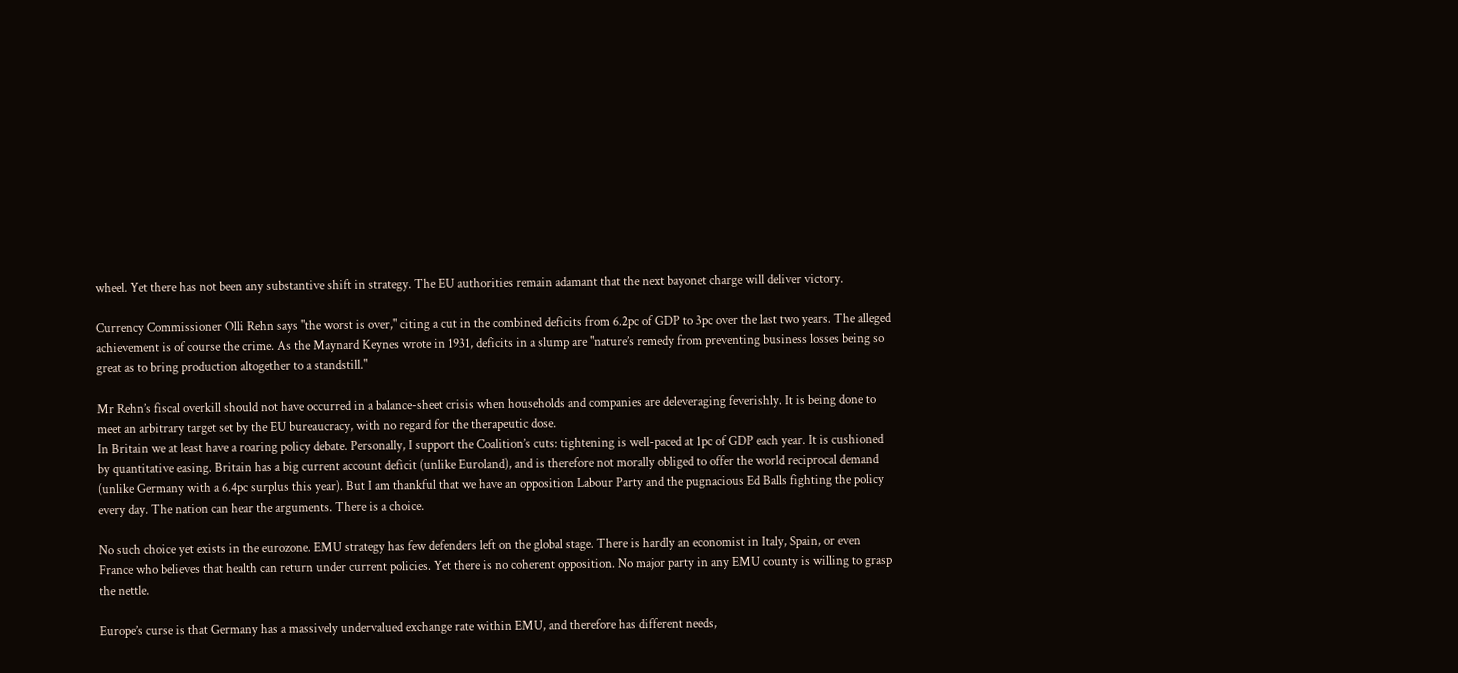wheel. Yet there has not been any substantive shift in strategy. The EU authorities remain adamant that the next bayonet charge will deliver victory.

Currency Commissioner Olli Rehn says "the worst is over," citing a cut in the combined deficits from 6.2pc of GDP to 3pc over the last two years. The alleged achievement is of course the crime. As the Maynard Keynes wrote in 1931, deficits in a slump are "nature’s remedy from preventing business losses being so great as to bring production altogether to a standstill."

Mr Rehn’s fiscal overkill should not have occurred in a balance-sheet crisis when households and companies are deleveraging feverishly. It is being done to meet an arbitrary target set by the EU bureaucracy, with no regard for the therapeutic dose.
In Britain we at least have a roaring policy debate. Personally, I support the Coalition’s cuts: tightening is well-paced at 1pc of GDP each year. It is cushioned by quantitative easing. Britain has a big current account deficit (unlike Euroland), and is therefore not morally obliged to offer the world reciprocal demand (unlike Germany with a 6.4pc surplus this year). But I am thankful that we have an opposition Labour Party and the pugnacious Ed Balls fighting the policy every day. The nation can hear the arguments. There is a choice.

No such choice yet exists in the eurozone. EMU strategy has few defenders left on the global stage. There is hardly an economist in Italy, Spain, or even France who believes that health can return under current policies. Yet there is no coherent opposition. No major party in any EMU county is willing to grasp the nettle.

Europe’s curse is that Germany has a massively undervalued exchange rate within EMU, and therefore has different needs,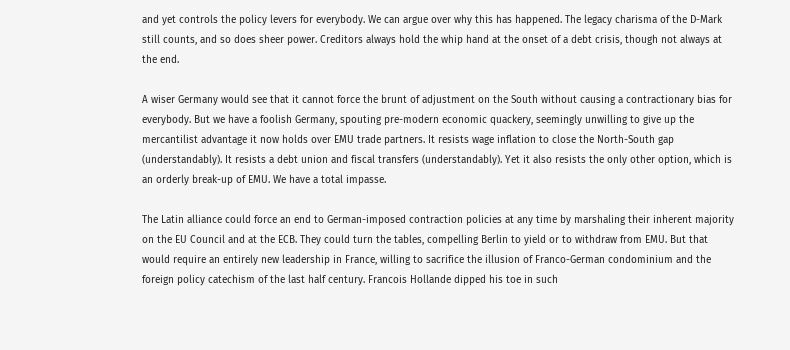and yet controls the policy levers for everybody. We can argue over why this has happened. The legacy charisma of the D-Mark still counts, and so does sheer power. Creditors always hold the whip hand at the onset of a debt crisis, though not always at the end.

A wiser Germany would see that it cannot force the brunt of adjustment on the South without causing a contractionary bias for everybody. But we have a foolish Germany, spouting pre-modern economic quackery, seemingly unwilling to give up the mercantilist advantage it now holds over EMU trade partners. It resists wage inflation to close the North-South gap (understandably). It resists a debt union and fiscal transfers (understandably). Yet it also resists the only other option, which is an orderly break-up of EMU. We have a total impasse.

The Latin alliance could force an end to German-imposed contraction policies at any time by marshaling their inherent majority on the EU Council and at the ECB. They could turn the tables, compelling Berlin to yield or to withdraw from EMU. But that would require an entirely new leadership in France, willing to sacrifice the illusion of Franco-German condominium and the foreign policy catechism of the last half century. Francois Hollande dipped his toe in such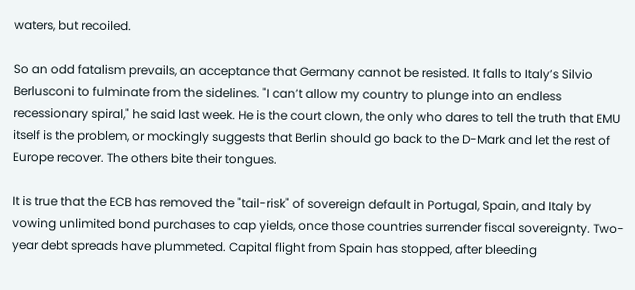waters, but recoiled.

So an odd fatalism prevails, an acceptance that Germany cannot be resisted. It falls to Italy’s Silvio Berlusconi to fulminate from the sidelines. "I can’t allow my country to plunge into an endless recessionary spiral," he said last week. He is the court clown, the only who dares to tell the truth that EMU itself is the problem, or mockingly suggests that Berlin should go back to the D-Mark and let the rest of Europe recover. The others bite their tongues.

It is true that the ECB has removed the "tail-risk" of sovereign default in Portugal, Spain, and Italy by vowing unlimited bond purchases to cap yields, once those countries surrender fiscal sovereignty. Two-year debt spreads have plummeted. Capital flight from Spain has stopped, after bleeding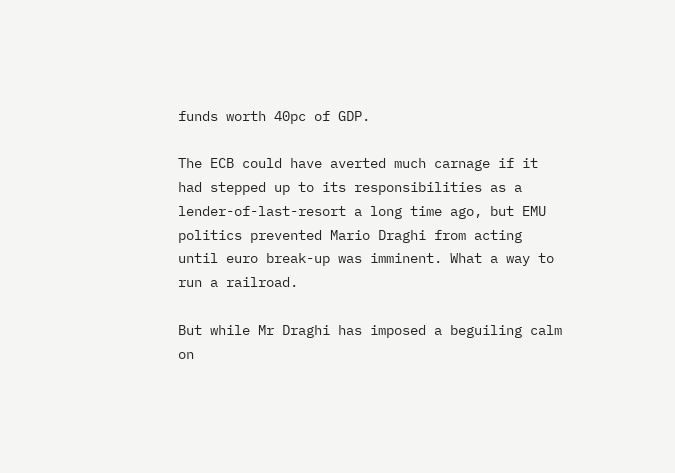funds worth 40pc of GDP.

The ECB could have averted much carnage if it had stepped up to its responsibilities as a lender-of-last-resort a long time ago, but EMU politics prevented Mario Draghi from acting until euro break-up was imminent. What a way to run a railroad.

But while Mr Draghi has imposed a beguiling calm on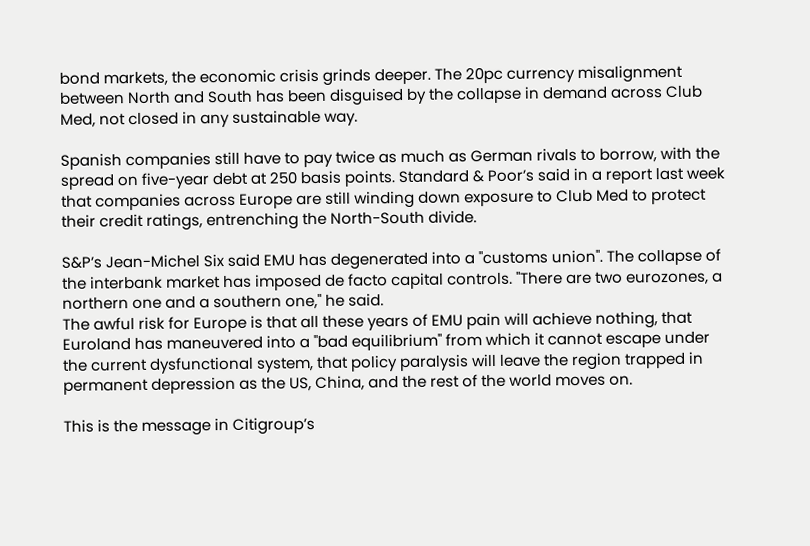bond markets, the economic crisis grinds deeper. The 20pc currency misalignment between North and South has been disguised by the collapse in demand across Club Med, not closed in any sustainable way.

Spanish companies still have to pay twice as much as German rivals to borrow, with the spread on five-year debt at 250 basis points. Standard & Poor’s said in a report last week that companies across Europe are still winding down exposure to Club Med to protect their credit ratings, entrenching the North-South divide.

S&P’s Jean-Michel Six said EMU has degenerated into a "customs union". The collapse of the interbank market has imposed de facto capital controls. "There are two eurozones, a northern one and a southern one," he said.
The awful risk for Europe is that all these years of EMU pain will achieve nothing, that Euroland has maneuvered into a "bad equilibrium" from which it cannot escape under the current dysfunctional system, that policy paralysis will leave the region trapped in permanent depression as the US, China, and the rest of the world moves on.

This is the message in Citigroup’s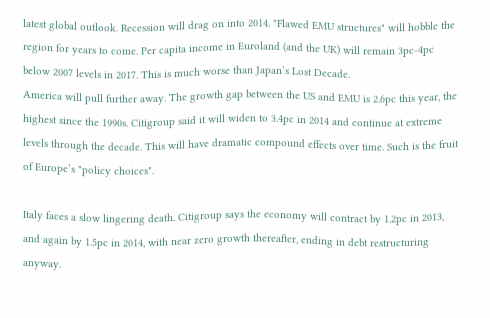latest global outlook. Recession will drag on into 2014. "Flawed EMU structures" will hobble the region for years to come. Per capita income in Euroland (and the UK) will remain 3pc-4pc below 2007 levels in 2017. This is much worse than Japan’s Lost Decade.
America will pull further away. The growth gap between the US and EMU is 2.6pc this year, the highest since the 1990s. Citigroup said it will widen to 3.4pc in 2014 and continue at extreme levels through the decade. This will have dramatic compound effects over time. Such is the fruit of Europe’s "policy choices".

Italy faces a slow lingering death. Citigroup says the economy will contract by 1.2pc in 2013, and again by 1.5pc in 2014, with near zero growth thereafter, ending in debt restructuring anyway.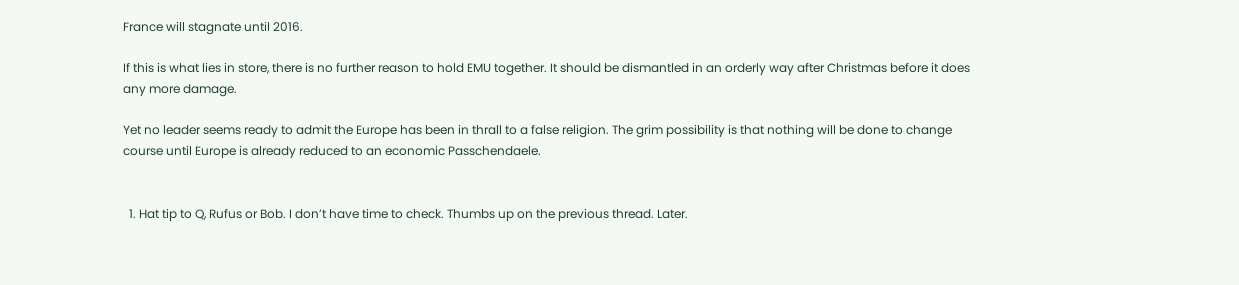France will stagnate until 2016.

If this is what lies in store, there is no further reason to hold EMU together. It should be dismantled in an orderly way after Christmas before it does any more damage.

Yet no leader seems ready to admit the Europe has been in thrall to a false religion. The grim possibility is that nothing will be done to change course until Europe is already reduced to an economic Passchendaele.


  1. Hat tip to Q, Rufus or Bob. I don’t have time to check. Thumbs up on the previous thread. Later.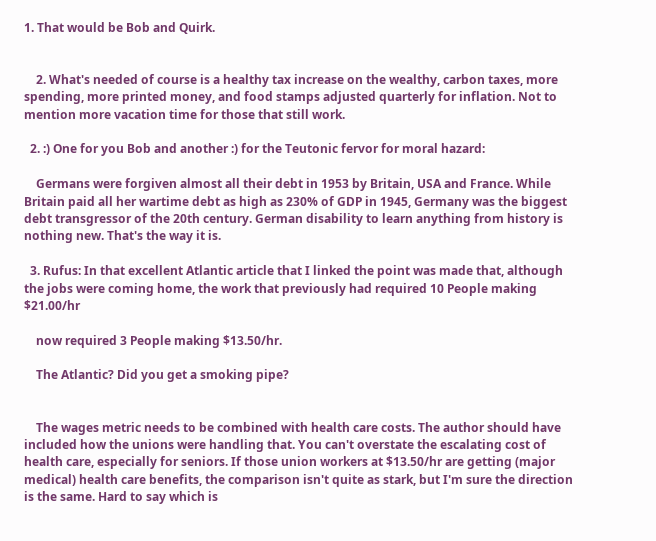1. That would be Bob and Quirk.


    2. What's needed of course is a healthy tax increase on the wealthy, carbon taxes, more spending, more printed money, and food stamps adjusted quarterly for inflation. Not to mention more vacation time for those that still work.

  2. :) One for you Bob and another :) for the Teutonic fervor for moral hazard:

    Germans were forgiven almost all their debt in 1953 by Britain, USA and France. While Britain paid all her wartime debt as high as 230% of GDP in 1945, Germany was the biggest debt transgressor of the 20th century. German disability to learn anything from history is nothing new. That's the way it is.

  3. Rufus: In that excellent Atlantic article that I linked the point was made that, although the jobs were coming home, the work that previously had required 10 People making $21.00/hr

    now required 3 People making $13.50/hr.

    The Atlantic? Did you get a smoking pipe?


    The wages metric needs to be combined with health care costs. The author should have included how the unions were handling that. You can't overstate the escalating cost of health care, especially for seniors. If those union workers at $13.50/hr are getting (major medical) health care benefits, the comparison isn't quite as stark, but I'm sure the direction is the same. Hard to say which is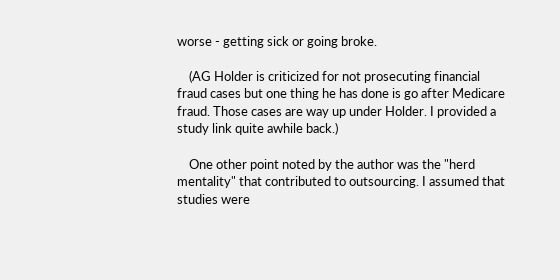worse - getting sick or going broke.

    (AG Holder is criticized for not prosecuting financial fraud cases but one thing he has done is go after Medicare fraud. Those cases are way up under Holder. I provided a study link quite awhile back.)

    One other point noted by the author was the "herd mentality" that contributed to outsourcing. I assumed that studies were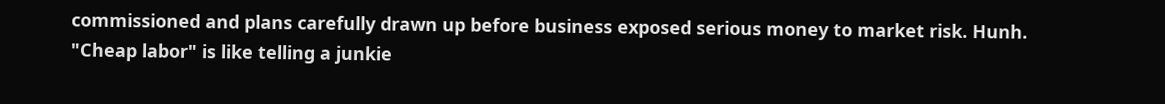commissioned and plans carefully drawn up before business exposed serious money to market risk. Hunh. "Cheap labor" is like telling a junkie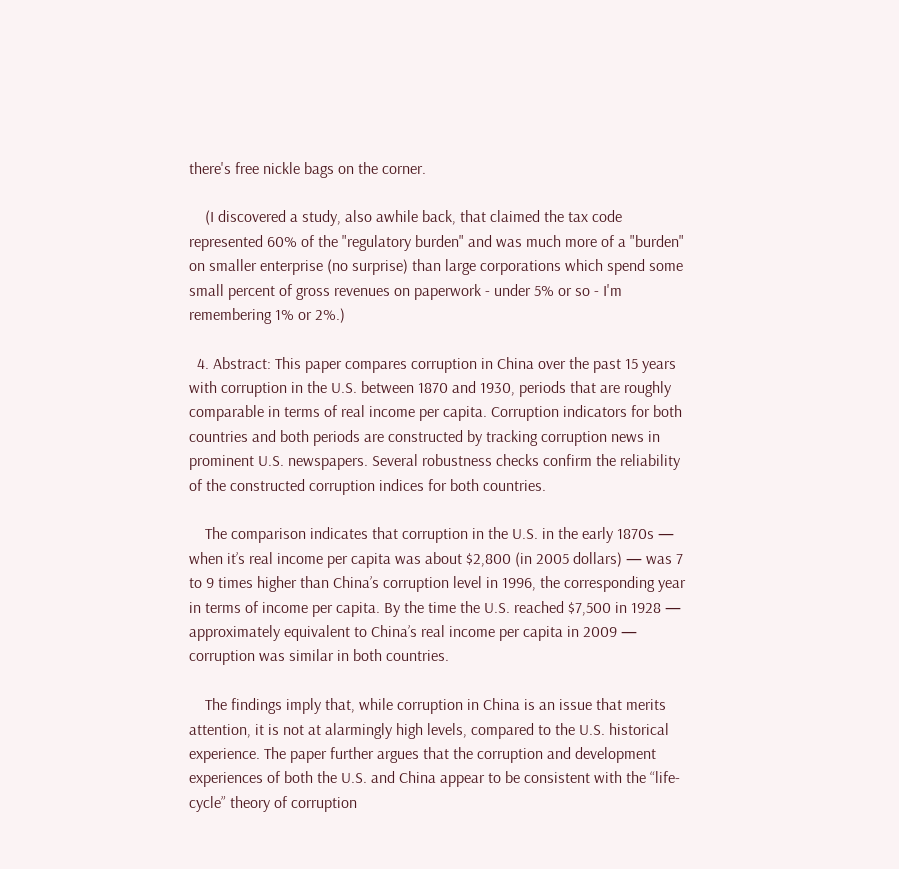there's free nickle bags on the corner.

    (I discovered a study, also awhile back, that claimed the tax code represented 60% of the "regulatory burden" and was much more of a "burden" on smaller enterprise (no surprise) than large corporations which spend some small percent of gross revenues on paperwork - under 5% or so - I'm remembering 1% or 2%.)

  4. Abstract: This paper compares corruption in China over the past 15 years with corruption in the U.S. between 1870 and 1930, periods that are roughly comparable in terms of real income per capita. Corruption indicators for both countries and both periods are constructed by tracking corruption news in prominent U.S. newspapers. Several robustness checks confirm the reliability of the constructed corruption indices for both countries.

    The comparison indicates that corruption in the U.S. in the early 1870s — when it’s real income per capita was about $2,800 (in 2005 dollars) — was 7 to 9 times higher than China’s corruption level in 1996, the corresponding year in terms of income per capita. By the time the U.S. reached $7,500 in 1928 — approximately equivalent to China’s real income per capita in 2009 — corruption was similar in both countries.

    The findings imply that, while corruption in China is an issue that merits attention, it is not at alarmingly high levels, compared to the U.S. historical experience. The paper further argues that the corruption and development experiences of both the U.S. and China appear to be consistent with the “life-cycle” theory of corruption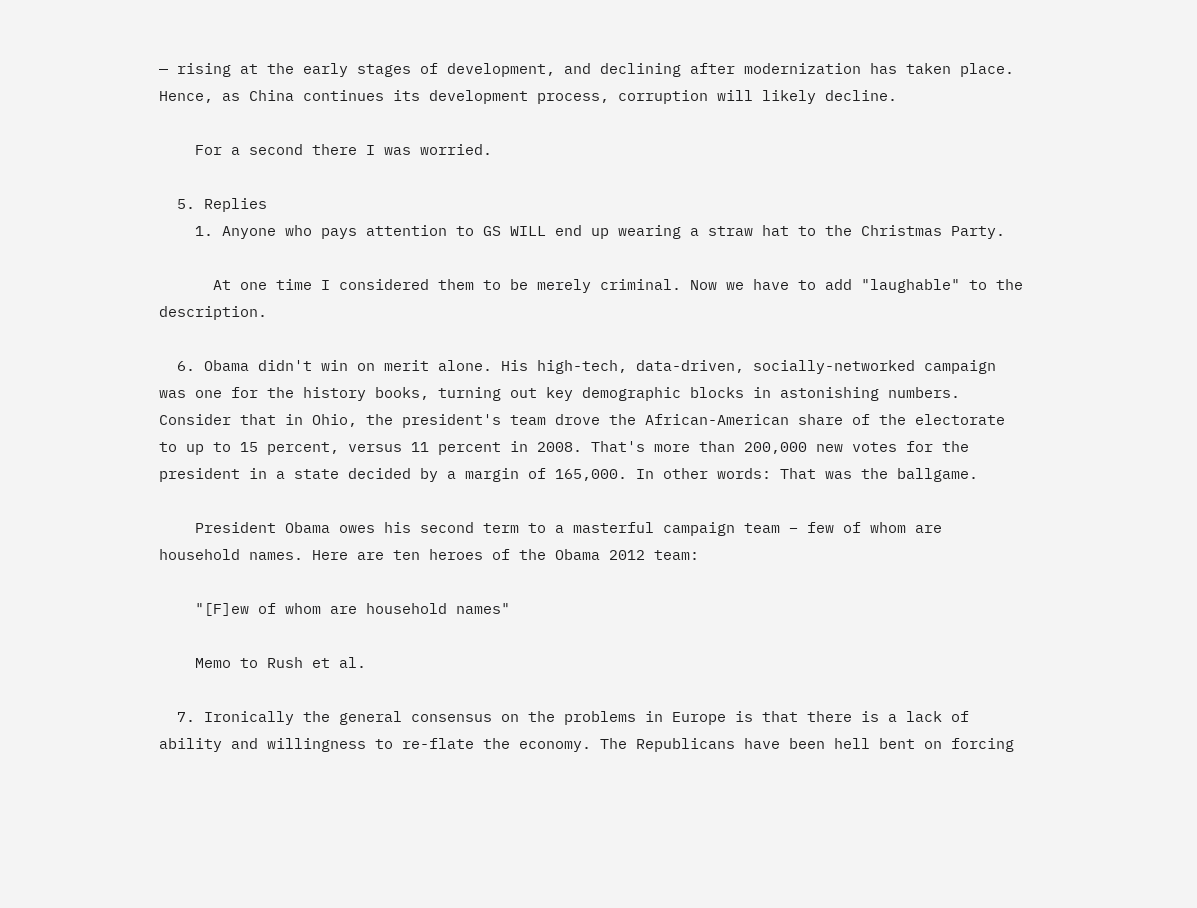— rising at the early stages of development, and declining after modernization has taken place. Hence, as China continues its development process, corruption will likely decline.

    For a second there I was worried.

  5. Replies
    1. Anyone who pays attention to GS WILL end up wearing a straw hat to the Christmas Party.

      At one time I considered them to be merely criminal. Now we have to add "laughable" to the description.

  6. Obama didn't win on merit alone. His high-tech, data-driven, socially-networked campaign was one for the history books, turning out key demographic blocks in astonishing numbers. Consider that in Ohio, the president's team drove the African-American share of the electorate to up to 15 percent, versus 11 percent in 2008. That's more than 200,000 new votes for the president in a state decided by a margin of 165,000. In other words: That was the ballgame.

    President Obama owes his second term to a masterful campaign team – few of whom are household names. Here are ten heroes of the Obama 2012 team:

    "[F]ew of whom are household names"

    Memo to Rush et al.

  7. Ironically the general consensus on the problems in Europe is that there is a lack of ability and willingness to re-flate the economy. The Republicans have been hell bent on forcing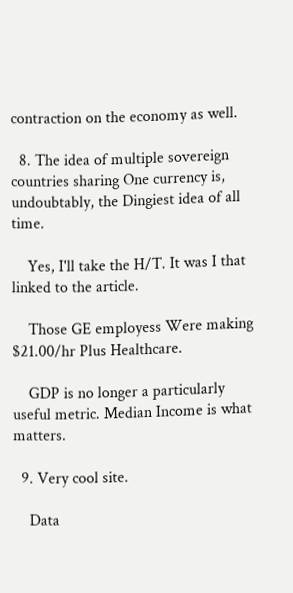contraction on the economy as well.

  8. The idea of multiple sovereign countries sharing One currency is, undoubtably, the Dingiest idea of all time.

    Yes, I'll take the H/T. It was I that linked to the article.

    Those GE employess Were making $21.00/hr Plus Healthcare.

    GDP is no longer a particularly useful metric. Median Income is what matters.

  9. Very cool site.

    Data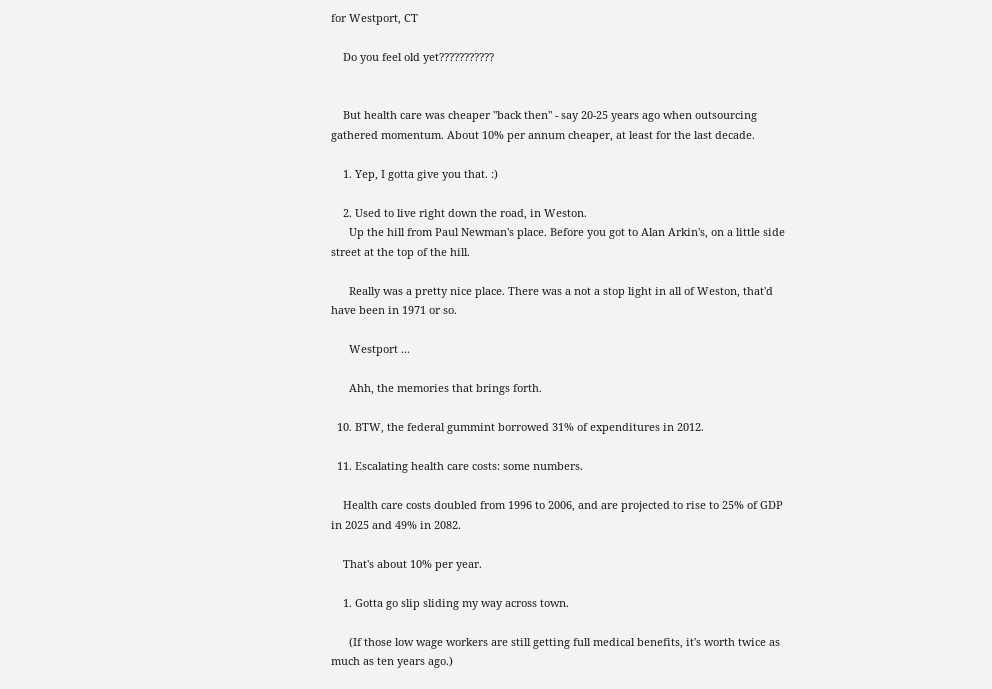for Westport, CT

    Do you feel old yet???????????


    But health care was cheaper "back then" - say 20-25 years ago when outsourcing gathered momentum. About 10% per annum cheaper, at least for the last decade.

    1. Yep, I gotta give you that. :)

    2. Used to live right down the road, in Weston.
      Up the hill from Paul Newman's place. Before you got to Alan Arkin's, on a little side street at the top of the hill.

      Really was a pretty nice place. There was a not a stop light in all of Weston, that'd have been in 1971 or so.

      Westport ...

      Ahh, the memories that brings forth.

  10. BTW, the federal gummint borrowed 31% of expenditures in 2012.

  11. Escalating health care costs: some numbers.

    Health care costs doubled from 1996 to 2006, and are projected to rise to 25% of GDP in 2025 and 49% in 2082.

    That's about 10% per year.

    1. Gotta go slip sliding my way across town.

      (If those low wage workers are still getting full medical benefits, it's worth twice as much as ten years ago.)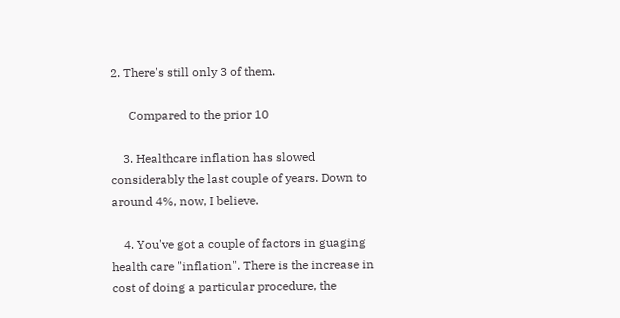2. There's still only 3 of them.

      Compared to the prior 10

    3. Healthcare inflation has slowed considerably the last couple of years. Down to around 4%, now, I believe.

    4. You've got a couple of factors in guaging health care "inflation". There is the increase in cost of doing a particular procedure, the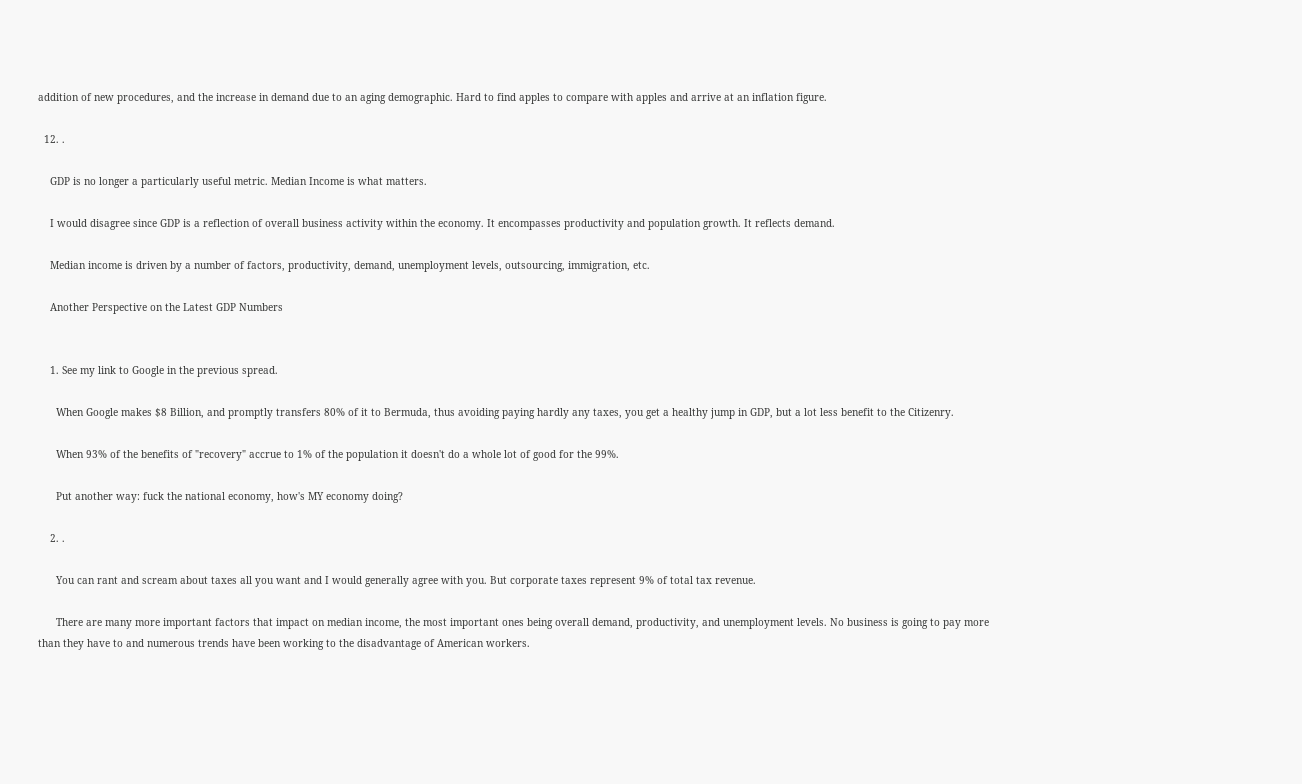addition of new procedures, and the increase in demand due to an aging demographic. Hard to find apples to compare with apples and arrive at an inflation figure.

  12. .

    GDP is no longer a particularly useful metric. Median Income is what matters.

    I would disagree since GDP is a reflection of overall business activity within the economy. It encompasses productivity and population growth. It reflects demand.

    Median income is driven by a number of factors, productivity, demand, unemployment levels, outsourcing, immigration, etc.

    Another Perspective on the Latest GDP Numbers


    1. See my link to Google in the previous spread.

      When Google makes $8 Billion, and promptly transfers 80% of it to Bermuda, thus avoiding paying hardly any taxes, you get a healthy jump in GDP, but a lot less benefit to the Citizenry.

      When 93% of the benefits of "recovery" accrue to 1% of the population it doesn't do a whole lot of good for the 99%.

      Put another way: fuck the national economy, how's MY economy doing?

    2. .

      You can rant and scream about taxes all you want and I would generally agree with you. But corporate taxes represent 9% of total tax revenue.

      There are many more important factors that impact on median income, the most important ones being overall demand, productivity, and unemployment levels. No business is going to pay more than they have to and numerous trends have been working to the disadvantage of American workers.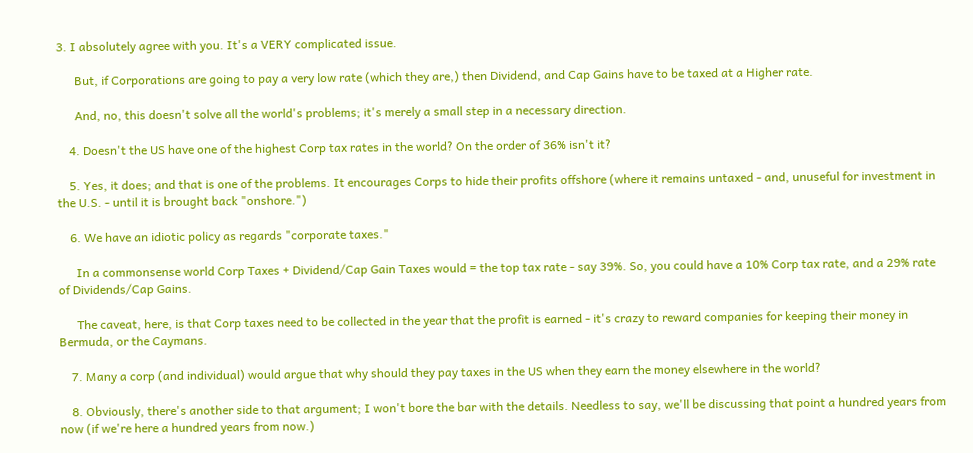3. I absolutely agree with you. It's a VERY complicated issue.

      But, if Corporations are going to pay a very low rate (which they are,) then Dividend, and Cap Gains have to be taxed at a Higher rate.

      And, no, this doesn't solve all the world's problems; it's merely a small step in a necessary direction.

    4. Doesn't the US have one of the highest Corp tax rates in the world? On the order of 36% isn't it?

    5. Yes, it does; and that is one of the problems. It encourages Corps to hide their profits offshore (where it remains untaxed - and, unuseful for investment in the U.S. - until it is brought back "onshore.")

    6. We have an idiotic policy as regards "corporate taxes."

      In a commonsense world Corp Taxes + Dividend/Cap Gain Taxes would = the top tax rate - say 39%. So, you could have a 10% Corp tax rate, and a 29% rate of Dividends/Cap Gains.

      The caveat, here, is that Corp taxes need to be collected in the year that the profit is earned - it's crazy to reward companies for keeping their money in Bermuda, or the Caymans.

    7. Many a corp (and individual) would argue that why should they pay taxes in the US when they earn the money elsewhere in the world?

    8. Obviously, there's another side to that argument; I won't bore the bar with the details. Needless to say, we'll be discussing that point a hundred years from now (if we're here a hundred years from now.)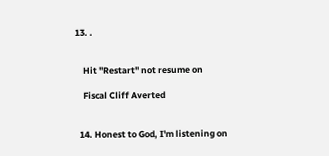13. .


    Hit "Restart" not resume on

    Fiscal Cliff Averted


  14. Honest to God, I'm listening on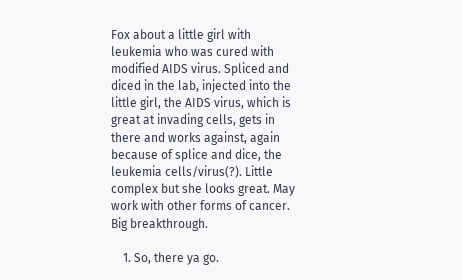Fox about a little girl with leukemia who was cured with modified AIDS virus. Spliced and diced in the lab, injected into the little girl, the AIDS virus, which is great at invading cells, gets in there and works against, again because of splice and dice, the leukemia cells/virus(?). Little complex but she looks great. May work with other forms of cancer. Big breakthrough.

    1. So, there ya go.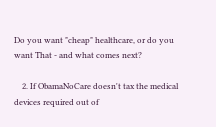Do you want "cheap" healthcare, or do you want That - and what comes next?

    2. If ObamaNoCare doesn't tax the medical devices required out of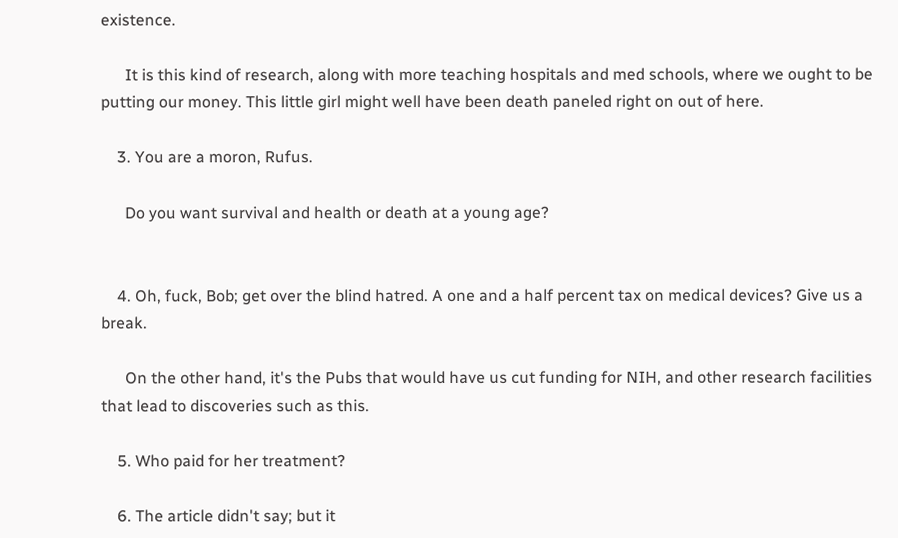existence.

      It is this kind of research, along with more teaching hospitals and med schools, where we ought to be putting our money. This little girl might well have been death paneled right on out of here.

    3. You are a moron, Rufus.

      Do you want survival and health or death at a young age?


    4. Oh, fuck, Bob; get over the blind hatred. A one and a half percent tax on medical devices? Give us a break.

      On the other hand, it's the Pubs that would have us cut funding for NIH, and other research facilities that lead to discoveries such as this.

    5. Who paid for her treatment?

    6. The article didn't say; but it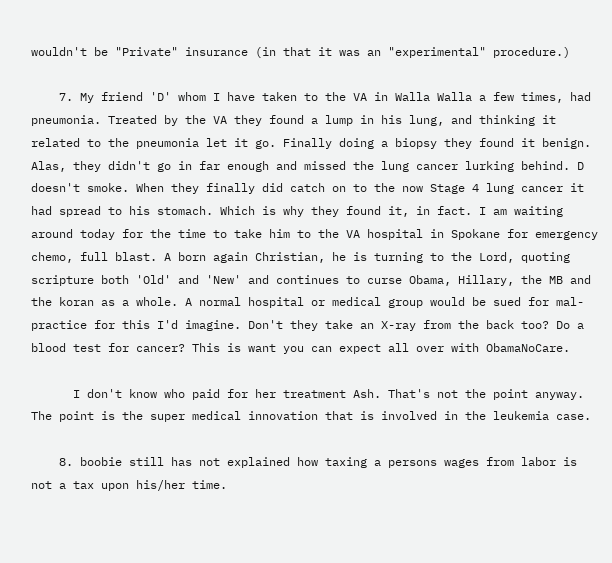wouldn't be "Private" insurance (in that it was an "experimental" procedure.)

    7. My friend 'D' whom I have taken to the VA in Walla Walla a few times, had pneumonia. Treated by the VA they found a lump in his lung, and thinking it related to the pneumonia let it go. Finally doing a biopsy they found it benign. Alas, they didn't go in far enough and missed the lung cancer lurking behind. D doesn't smoke. When they finally did catch on to the now Stage 4 lung cancer it had spread to his stomach. Which is why they found it, in fact. I am waiting around today for the time to take him to the VA hospital in Spokane for emergency chemo, full blast. A born again Christian, he is turning to the Lord, quoting scripture both 'Old' and 'New' and continues to curse Obama, Hillary, the MB and the koran as a whole. A normal hospital or medical group would be sued for mal-practice for this I'd imagine. Don't they take an X-ray from the back too? Do a blood test for cancer? This is want you can expect all over with ObamaNoCare.

      I don't know who paid for her treatment Ash. That's not the point anyway. The point is the super medical innovation that is involved in the leukemia case.

    8. boobie still has not explained how taxing a persons wages from labor is not a tax upon his/her time.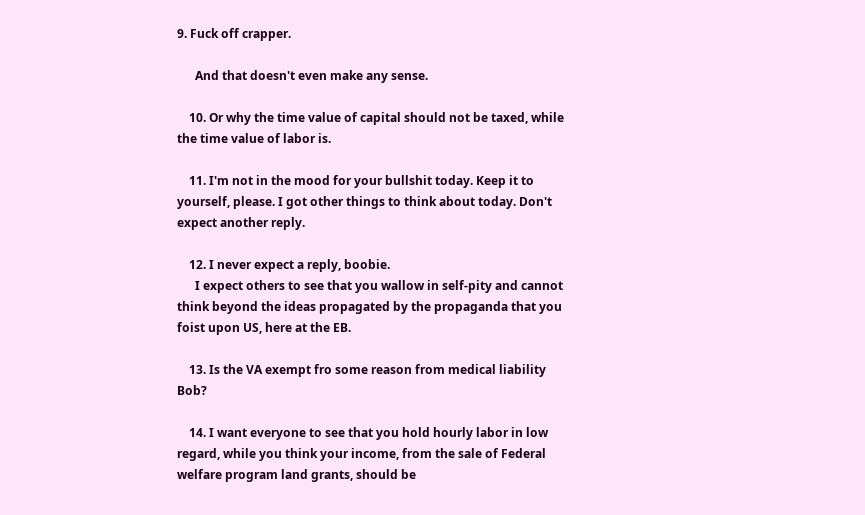9. Fuck off crapper.

      And that doesn't even make any sense.

    10. Or why the time value of capital should not be taxed, while the time value of labor is.

    11. I'm not in the mood for your bullshit today. Keep it to yourself, please. I got other things to think about today. Don't expect another reply.

    12. I never expect a reply, boobie.
      I expect others to see that you wallow in self-pity and cannot think beyond the ideas propagated by the propaganda that you foist upon US, here at the EB.

    13. Is the VA exempt fro some reason from medical liability Bob?

    14. I want everyone to see that you hold hourly labor in low regard, while you think your income, from the sale of Federal welfare program land grants, should be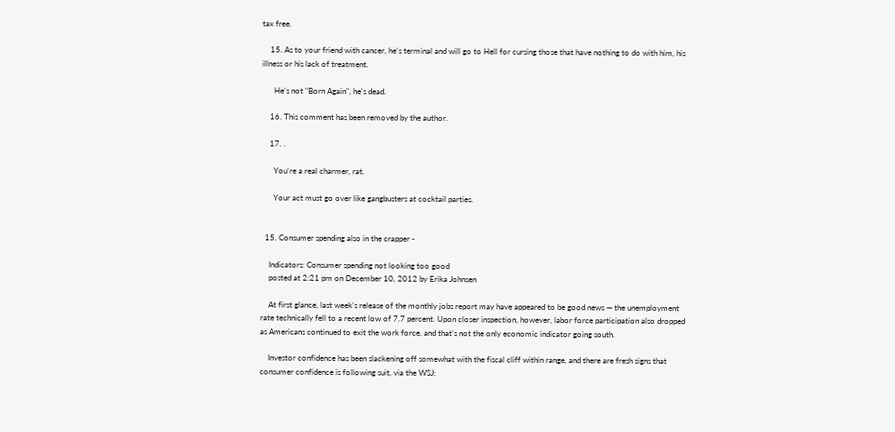tax free.

    15. As to your friend with cancer, he's terminal and will go to Hell for cursing those that have nothing to do with him, his illness or his lack of treatment.

      He's not "Born Again", he's dead.

    16. This comment has been removed by the author.

    17. .

      You're a real charmer, rat.

      Your act must go over like gangbusters at cocktail parties.


  15. Consumer spending also in the crapper -

    Indicators: Consumer spending not looking too good
    posted at 2:21 pm on December 10, 2012 by Erika Johnsen

    At first glance, last week’s release of the monthly jobs report may have appeared to be good news — the unemployment rate technically fell to a recent low of 7.7 percent. Upon closer inspection, however, labor force participation also dropped as Americans continued to exit the work force, and that’s not the only economic indicator going south.

    Investor confidence has been slackening off somewhat with the fiscal cliff within range, and there are fresh signs that consumer confidence is following suit, via the WSJ: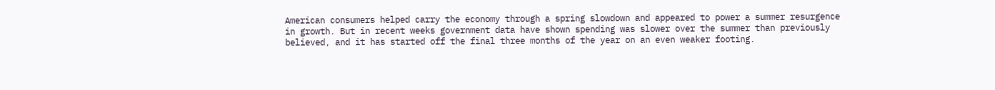American consumers helped carry the economy through a spring slowdown and appeared to power a summer resurgence in growth. But in recent weeks government data have shown spending was slower over the summer than previously believed, and it has started off the final three months of the year on an even weaker footing.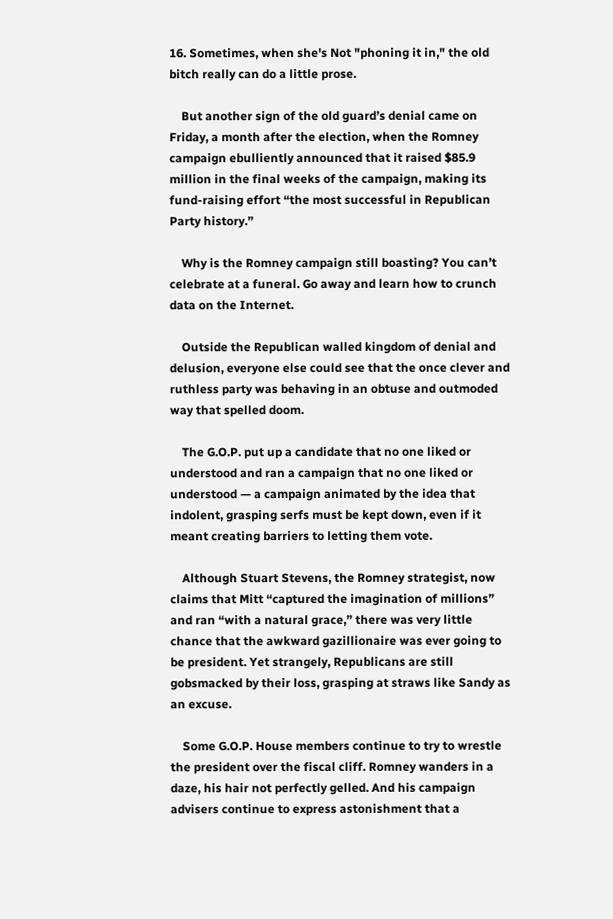16. Sometimes, when she's Not "phoning it in," the old bitch really can do a little prose.

    But another sign of the old guard’s denial came on Friday, a month after the election, when the Romney campaign ebulliently announced that it raised $85.9 million in the final weeks of the campaign, making its fund-raising effort “the most successful in Republican Party history.”

    Why is the Romney campaign still boasting? You can’t celebrate at a funeral. Go away and learn how to crunch data on the Internet.

    Outside the Republican walled kingdom of denial and delusion, everyone else could see that the once clever and ruthless party was behaving in an obtuse and outmoded way that spelled doom.

    The G.O.P. put up a candidate that no one liked or understood and ran a campaign that no one liked or understood — a campaign animated by the idea that indolent, grasping serfs must be kept down, even if it meant creating barriers to letting them vote.

    Although Stuart Stevens, the Romney strategist, now claims that Mitt “captured the imagination of millions” and ran “with a natural grace,” there was very little chance that the awkward gazillionaire was ever going to be president. Yet strangely, Republicans are still gobsmacked by their loss, grasping at straws like Sandy as an excuse.

    Some G.O.P. House members continue to try to wrestle the president over the fiscal cliff. Romney wanders in a daze, his hair not perfectly gelled. And his campaign advisers continue to express astonishment that a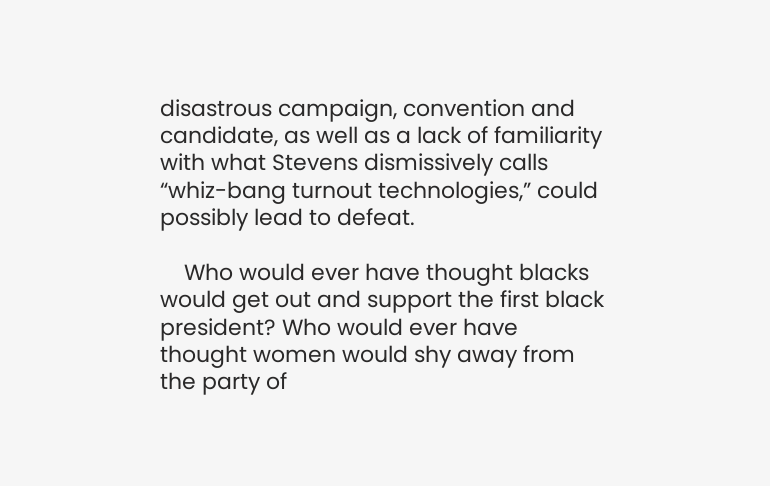disastrous campaign, convention and candidate, as well as a lack of familiarity with what Stevens dismissively calls “whiz-bang turnout technologies,” could possibly lead to defeat.

    Who would ever have thought blacks would get out and support the first black president? Who would ever have thought women would shy away from the party of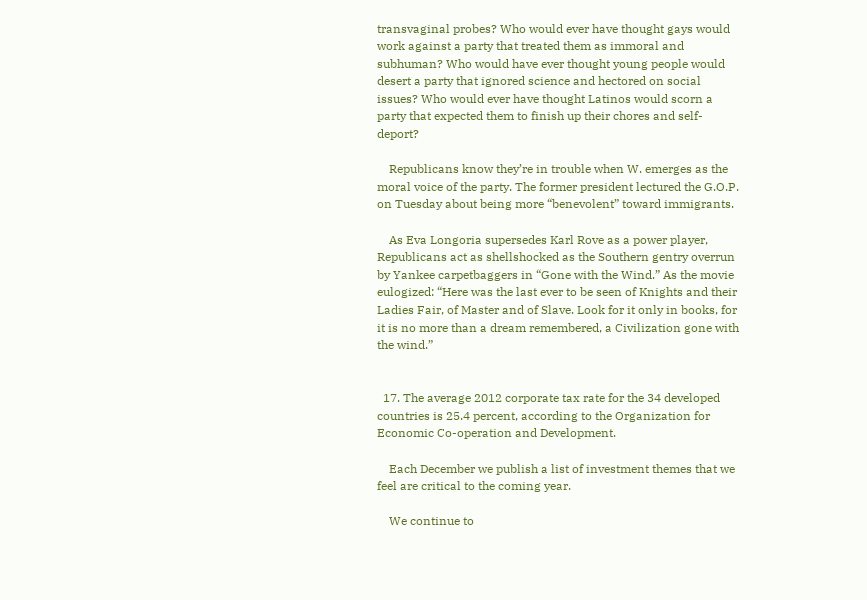transvaginal probes? Who would ever have thought gays would work against a party that treated them as immoral and subhuman? Who would have ever thought young people would desert a party that ignored science and hectored on social issues? Who would ever have thought Latinos would scorn a party that expected them to finish up their chores and self-deport?

    Republicans know they’re in trouble when W. emerges as the moral voice of the party. The former president lectured the G.O.P. on Tuesday about being more “benevolent” toward immigrants.

    As Eva Longoria supersedes Karl Rove as a power player, Republicans act as shellshocked as the Southern gentry overrun by Yankee carpetbaggers in “Gone with the Wind.” As the movie eulogized: “Here was the last ever to be seen of Knights and their Ladies Fair, of Master and of Slave. Look for it only in books, for it is no more than a dream remembered, a Civilization gone with the wind.”


  17. The average 2012 corporate tax rate for the 34 developed countries is 25.4 percent, according to the Organization for Economic Co-operation and Development.

    Each December we publish a list of investment themes that we feel are critical to the coming year.

    We continue to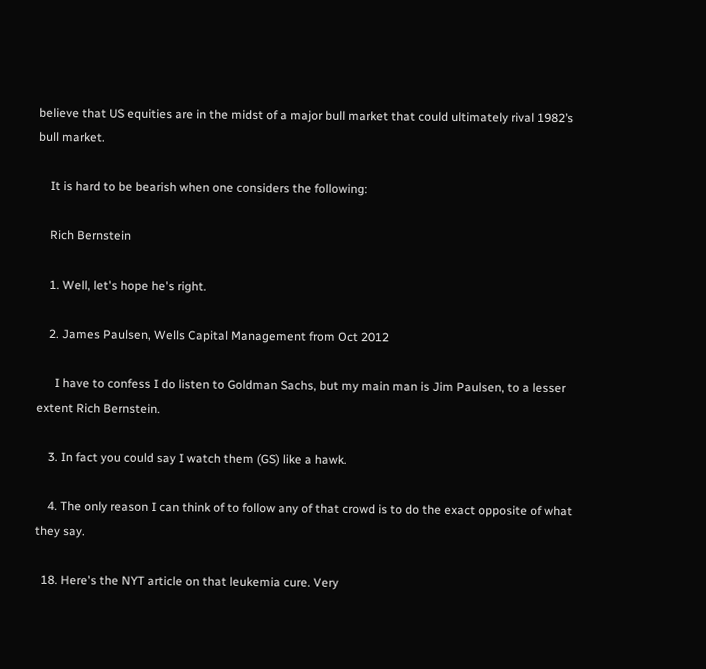believe that US equities are in the midst of a major bull market that could ultimately rival 1982’s bull market.

    It is hard to be bearish when one considers the following:

    Rich Bernstein

    1. Well, let's hope he's right.

    2. James Paulsen, Wells Capital Management from Oct 2012

      I have to confess I do listen to Goldman Sachs, but my main man is Jim Paulsen, to a lesser extent Rich Bernstein.

    3. In fact you could say I watch them (GS) like a hawk.

    4. The only reason I can think of to follow any of that crowd is to do the exact opposite of what they say.

  18. Here's the NYT article on that leukemia cure. Very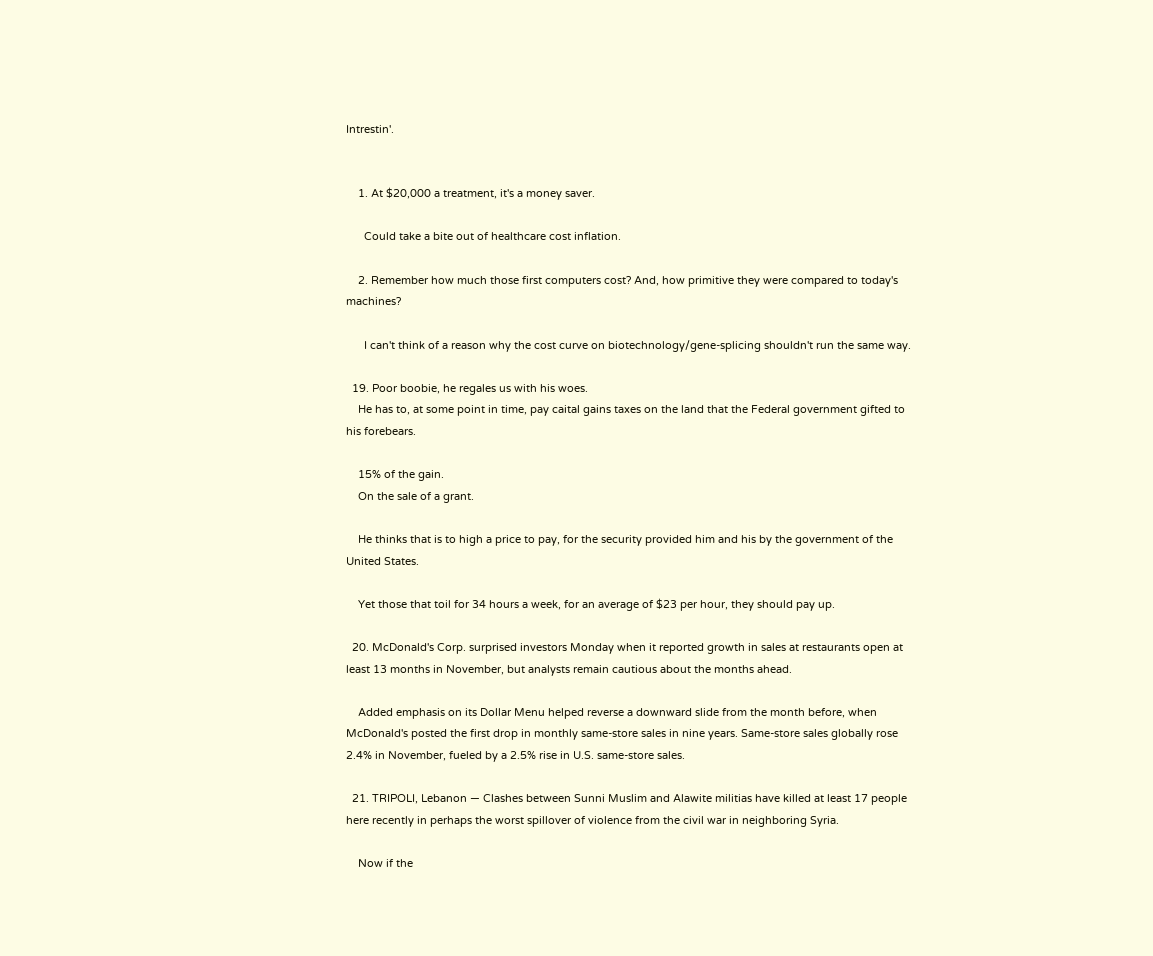Intrestin'.


    1. At $20,000 a treatment, it's a money saver.

      Could take a bite out of healthcare cost inflation.

    2. Remember how much those first computers cost? And, how primitive they were compared to today's machines?

      I can't think of a reason why the cost curve on biotechnology/gene-splicing shouldn't run the same way.

  19. Poor boobie, he regales us with his woes.
    He has to, at some point in time, pay caital gains taxes on the land that the Federal government gifted to his forebears.

    15% of the gain.
    On the sale of a grant.

    He thinks that is to high a price to pay, for the security provided him and his by the government of the United States.

    Yet those that toil for 34 hours a week, for an average of $23 per hour, they should pay up.

  20. McDonald's Corp. surprised investors Monday when it reported growth in sales at restaurants open at least 13 months in November, but analysts remain cautious about the months ahead.

    Added emphasis on its Dollar Menu helped reverse a downward slide from the month before, when McDonald's posted the first drop in monthly same-store sales in nine years. Same-store sales globally rose 2.4% in November, fueled by a 2.5% rise in U.S. same-store sales.

  21. TRIPOLI, Lebanon — Clashes between Sunni Muslim and Alawite militias have killed at least 17 people here recently in perhaps the worst spillover of violence from the civil war in neighboring Syria.

    Now if the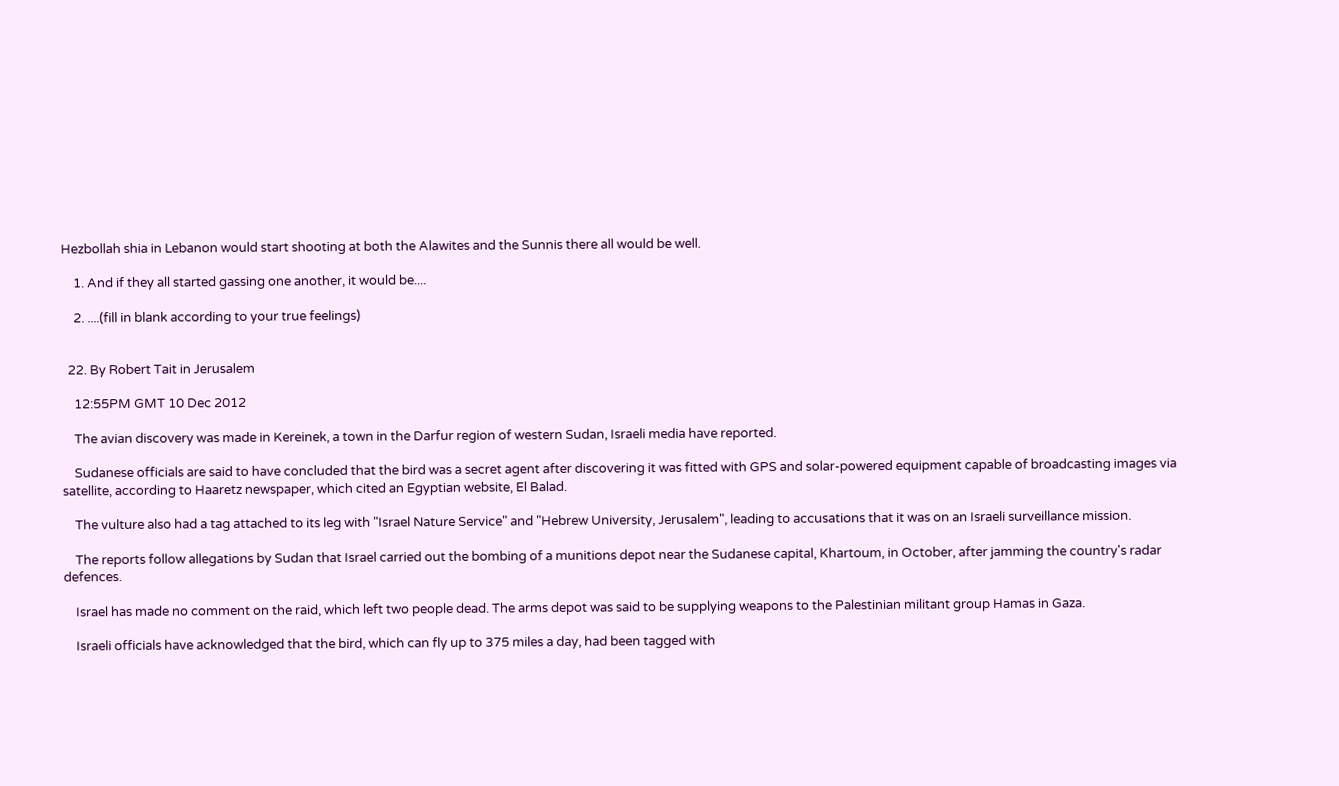Hezbollah shia in Lebanon would start shooting at both the Alawites and the Sunnis there all would be well.

    1. And if they all started gassing one another, it would be....

    2. ....(fill in blank according to your true feelings)


  22. By Robert Tait in Jerusalem

    12:55PM GMT 10 Dec 2012

    The avian discovery was made in Kereinek, a town in the Darfur region of western Sudan, Israeli media have reported.

    Sudanese officials are said to have concluded that the bird was a secret agent after discovering it was fitted with GPS and solar-powered equipment capable of broadcasting images via satellite, according to Haaretz newspaper, which cited an Egyptian website, El Balad.

    The vulture also had a tag attached to its leg with "Israel Nature Service" and "Hebrew University, Jerusalem", leading to accusations that it was on an Israeli surveillance mission.

    The reports follow allegations by Sudan that Israel carried out the bombing of a munitions depot near the Sudanese capital, Khartoum, in October, after jamming the country's radar defences.

    Israel has made no comment on the raid, which left two people dead. The arms depot was said to be supplying weapons to the Palestinian militant group Hamas in Gaza.

    Israeli officials have acknowledged that the bird, which can fly up to 375 miles a day, had been tagged with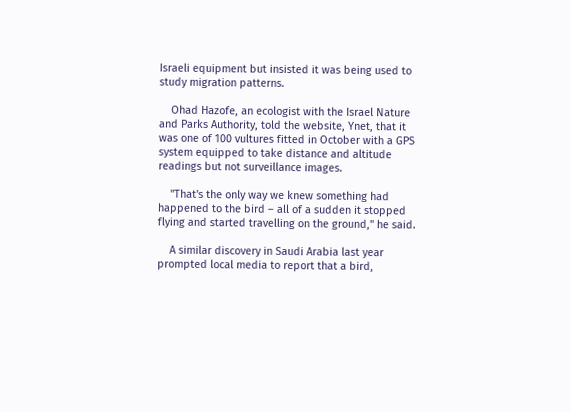Israeli equipment but insisted it was being used to study migration patterns.

    Ohad Hazofe, an ecologist with the Israel Nature and Parks Authority, told the website, Ynet, that it was one of 100 vultures fitted in October with a GPS system equipped to take distance and altitude readings but not surveillance images.

    "That's the only way we knew something had happened to the bird – all of a sudden it stopped flying and started travelling on the ground," he said.

    A similar discovery in Saudi Arabia last year prompted local media to report that a bird,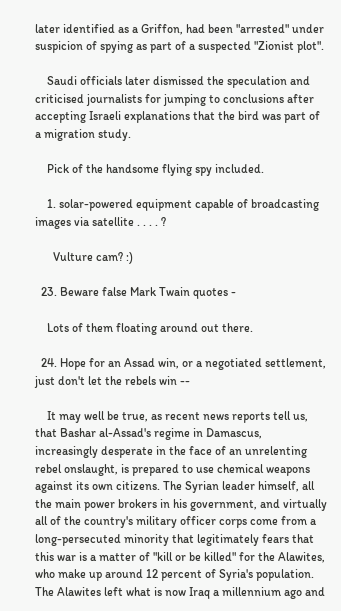later identified as a Griffon, had been "arrested" under suspicion of spying as part of a suspected "Zionist plot".

    Saudi officials later dismissed the speculation and criticised journalists for jumping to conclusions after accepting Israeli explanations that the bird was part of a migration study.

    Pick of the handsome flying spy included.

    1. solar-powered equipment capable of broadcasting images via satellite . . . . ?

      Vulture cam? :)

  23. Beware false Mark Twain quotes -

    Lots of them floating around out there.

  24. Hope for an Assad win, or a negotiated settlement, just don't let the rebels win --

    It may well be true, as recent news reports tell us, that Bashar al-Assad's regime in Damascus, increasingly desperate in the face of an unrelenting rebel onslaught, is prepared to use chemical weapons against its own citizens. The Syrian leader himself, all the main power brokers in his government, and virtually all of the country's military officer corps come from a long-persecuted minority that legitimately fears that this war is a matter of "kill or be killed" for the Alawites, who make up around 12 percent of Syria's population. The Alawites left what is now Iraq a millennium ago and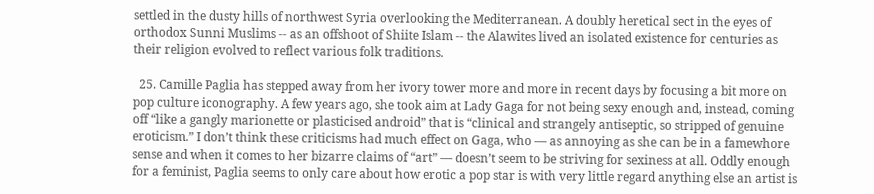settled in the dusty hills of northwest Syria overlooking the Mediterranean. A doubly heretical sect in the eyes of orthodox Sunni Muslims -- as an offshoot of Shiite Islam -- the Alawites lived an isolated existence for centuries as their religion evolved to reflect various folk traditions.

  25. Camille Paglia has stepped away from her ivory tower more and more in recent days by focusing a bit more on pop culture iconography. A few years ago, she took aim at Lady Gaga for not being sexy enough and, instead, coming off “like a gangly marionette or plasticised android” that is “clinical and strangely antiseptic, so stripped of genuine eroticism.” I don’t think these criticisms had much effect on Gaga, who — as annoying as she can be in a famewhore sense and when it comes to her bizarre claims of “art” — doesn’t seem to be striving for sexiness at all. Oddly enough for a feminist, Paglia seems to only care about how erotic a pop star is with very little regard anything else an artist is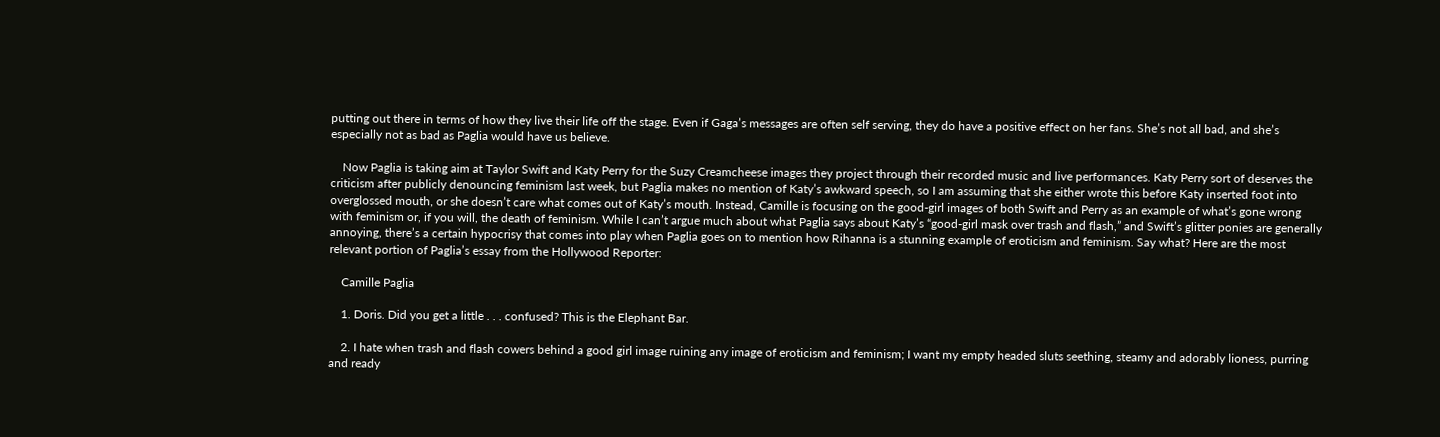putting out there in terms of how they live their life off the stage. Even if Gaga’s messages are often self serving, they do have a positive effect on her fans. She’s not all bad, and she’s especially not as bad as Paglia would have us believe.

    Now Paglia is taking aim at Taylor Swift and Katy Perry for the Suzy Creamcheese images they project through their recorded music and live performances. Katy Perry sort of deserves the criticism after publicly denouncing feminism last week, but Paglia makes no mention of Katy’s awkward speech, so I am assuming that she either wrote this before Katy inserted foot into overglossed mouth, or she doesn’t care what comes out of Katy’s mouth. Instead, Camille is focusing on the good-girl images of both Swift and Perry as an example of what’s gone wrong with feminism or, if you will, the death of feminism. While I can’t argue much about what Paglia says about Katy’s “good-girl mask over trash and flash,” and Swift’s glitter ponies are generally annoying, there’s a certain hypocrisy that comes into play when Paglia goes on to mention how Rihanna is a stunning example of eroticism and feminism. Say what? Here are the most relevant portion of Paglia’s essay from the Hollywood Reporter:

    Camille Paglia

    1. Doris. Did you get a little . . . confused? This is the Elephant Bar.

    2. I hate when trash and flash cowers behind a good girl image ruining any image of eroticism and feminism; I want my empty headed sluts seething, steamy and adorably lioness, purring and ready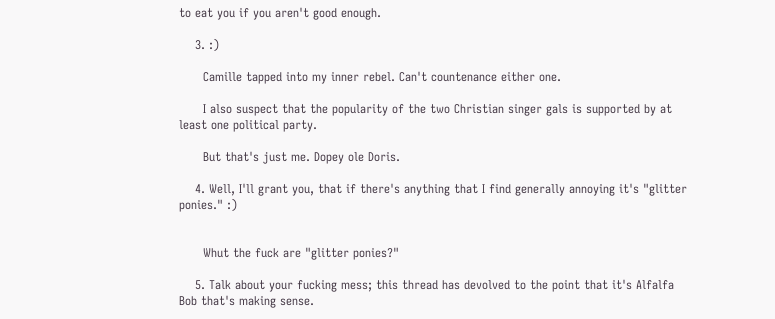to eat you if you aren't good enough.

    3. :)

      Camille tapped into my inner rebel. Can't countenance either one.

      I also suspect that the popularity of the two Christian singer gals is supported by at least one political party.

      But that's just me. Dopey ole Doris.

    4. Well, I'll grant you, that if there's anything that I find generally annoying it's "glitter ponies." :)


      Whut the fuck are "glitter ponies?"

    5. Talk about your fucking mess; this thread has devolved to the point that it's Alfalfa Bob that's making sense.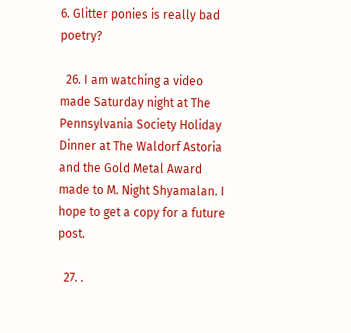6. Glitter ponies is really bad poetry?

  26. I am watching a video made Saturday night at The Pennsylvania Society Holiday Dinner at The Waldorf Astoria and the Gold Metal Award made to M. Night Shyamalan. I hope to get a copy for a future post.

  27. .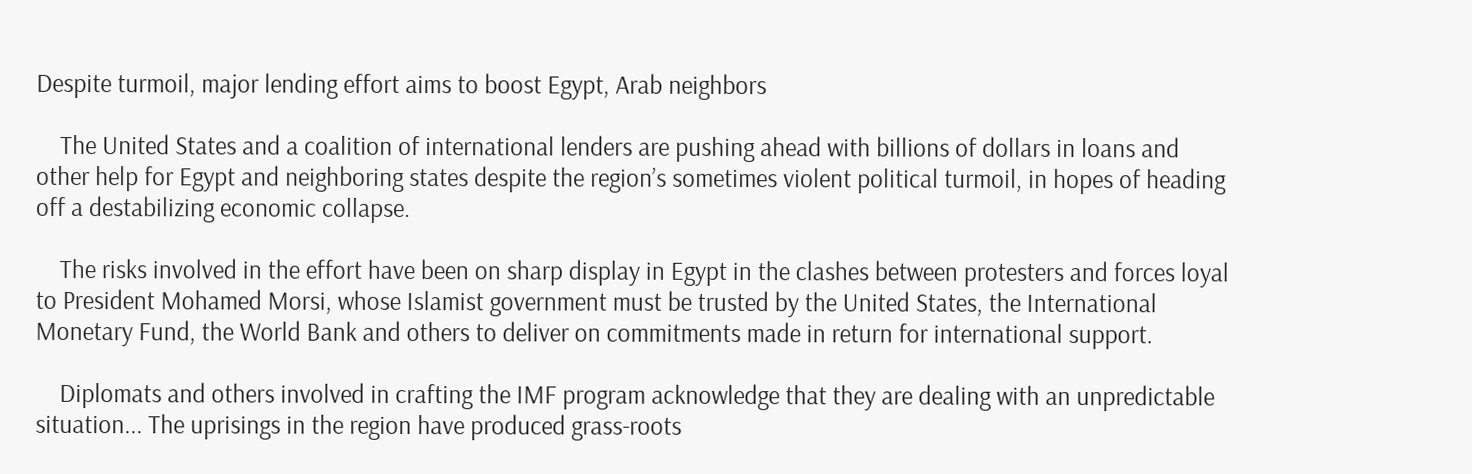Despite turmoil, major lending effort aims to boost Egypt, Arab neighbors

    The United States and a coalition of international lenders are pushing ahead with billions of dollars in loans and other help for Egypt and neighboring states despite the region’s sometimes violent political turmoil, in hopes of heading off a destabilizing economic collapse.

    The risks involved in the effort have been on sharp display in Egypt in the clashes between protesters and forces loyal to President Mohamed Morsi, whose Islamist government must be trusted by the United States, the International Monetary Fund, the World Bank and others to deliver on commitments made in return for international support.

    Diplomats and others involved in crafting the IMF program acknowledge that they are dealing with an unpredictable situation... The uprisings in the region have produced grass-roots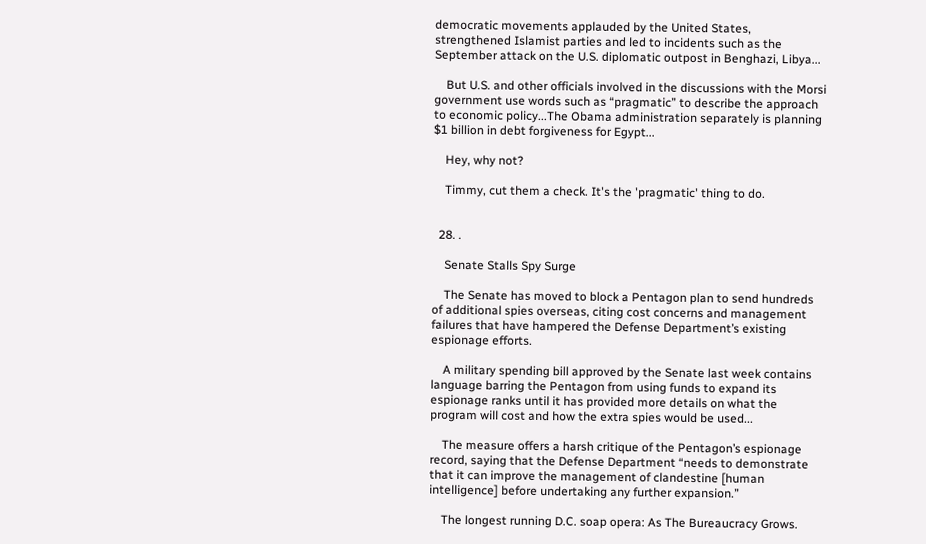democratic movements applauded by the United States, strengthened Islamist parties and led to incidents such as the September attack on the U.S. diplomatic outpost in Benghazi, Libya...

    But U.S. and other officials involved in the discussions with the Morsi government use words such as “pragmatic” to describe the approach to economic policy...The Obama administration separately is planning $1 billion in debt forgiveness for Egypt...

    Hey, why not?

    Timmy, cut them a check. It's the 'pragmatic' thing to do.


  28. .

    Senate Stalls Spy Surge

    The Senate has moved to block a Pentagon plan to send hundreds of additional spies overseas, citing cost concerns and management failures that have hampered the Defense Department’s existing espionage efforts.

    A military spending bill approved by the Senate last week contains language barring the Pentagon from using funds to expand its espionage ranks until it has provided more details on what the program will cost and how the extra spies would be used...

    The measure offers a harsh critique of the Pentagon’s espionage record, saying that the Defense Department “needs to demonstrate that it can improve the management of clandestine [human intelligence] before undertaking any further expansion.”

    The longest running D.C. soap opera: As The Bureaucracy Grows.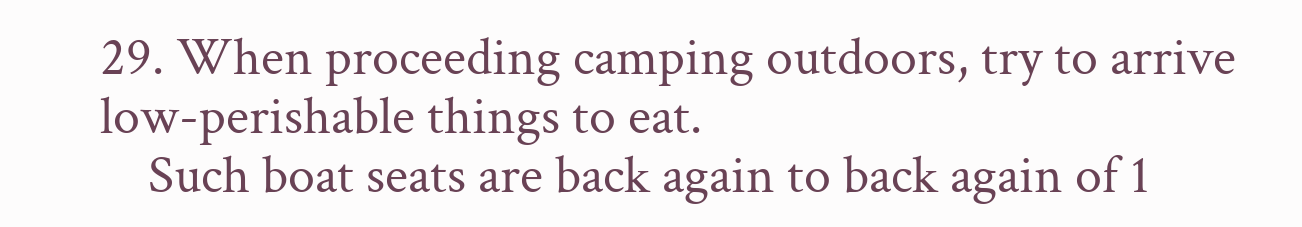29. When proceeding camping outdoors, try to arrive low-perishable things to eat.
    Such boat seats are back again to back again of 1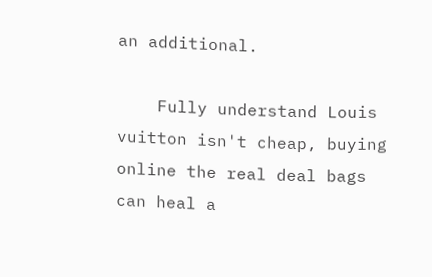an additional.

    Fully understand Louis vuitton isn't cheap, buying online the real deal bags can heal a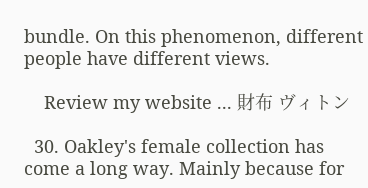bundle. On this phenomenon, different people have different views.

    Review my website ... 財布 ヴィトン

  30. Oakley's female collection has come a long way. Mainly because for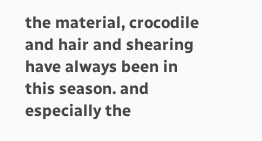the material, crocodile and hair and shearing have always been in this season. and especially the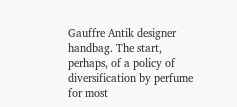Gauffre Antik designer handbag. The start, perhaps, of a policy of diversification by perfume for most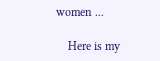women ...

    Here is my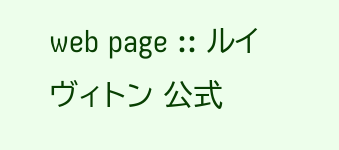web page :: ルイヴィトン 公式